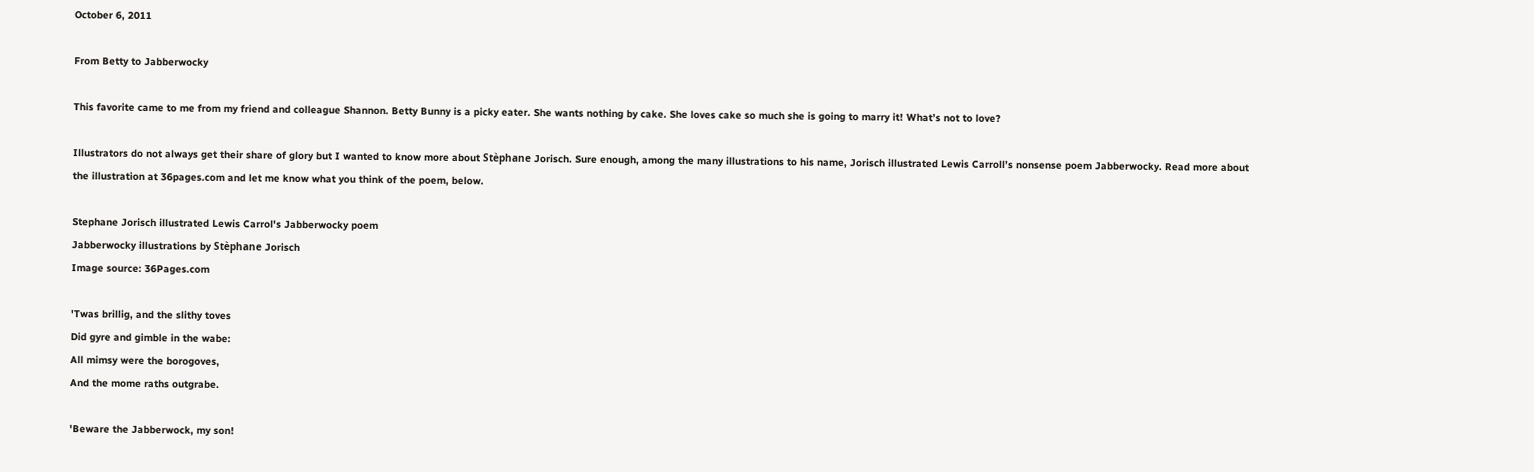October 6, 2011

From Betty to Jabberwocky

This favorite came to me from my friend and colleague Shannon. Betty Bunny is a picky eater. She wants nothing by cake. She loves cake so much she is going to marry it! What’s not to love?

Illustrators do not always get their share of glory but I wanted to know more about Stèphane Jorisch. Sure enough, among the many illustrations to his name, Jorisch illustrated Lewis Carroll’s nonsense poem Jabberwocky. Read more about the illustration at 36pages.com and let me know what you think of the poem, below.

Stephane Jorisch illustrated Lewis Carrol's Jabberwocky poem
Jabberwocky illustrations by Stèphane Jorisch
Image source: 36Pages.com

'Twas brillig, and the slithy toves
Did gyre and gimble in the wabe:
All mimsy were the borogoves,
And the mome raths outgrabe.

'Beware the Jabberwock, my son!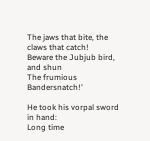The jaws that bite, the claws that catch!
Beware the Jubjub bird, and shun
The frumious Bandersnatch!'

He took his vorpal sword in hand:
Long time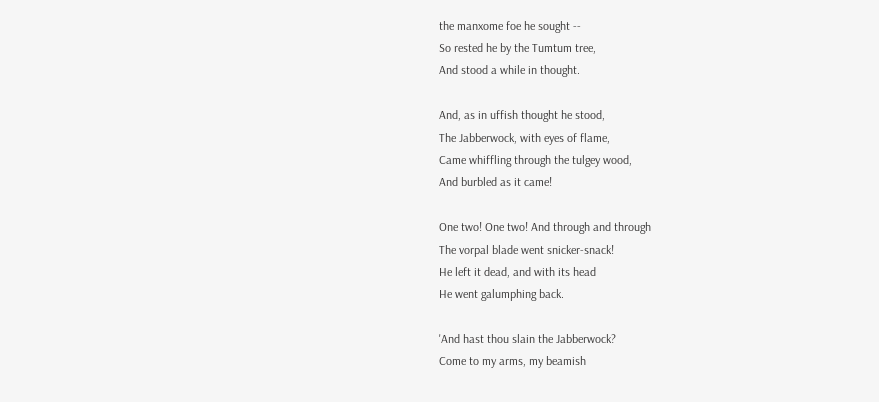the manxome foe he sought --
So rested he by the Tumtum tree,
And stood a while in thought.

And, as in uffish thought he stood,
The Jabberwock, with eyes of flame,
Came whiffling through the tulgey wood,
And burbled as it came!

One two! One two! And through and through
The vorpal blade went snicker-snack!
He left it dead, and with its head
He went galumphing back.

'And hast thou slain the Jabberwock?
Come to my arms, my beamish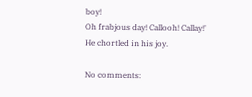boy!
Oh frabjous day! Callooh! Callay!'
He chortled in his joy.

No comments: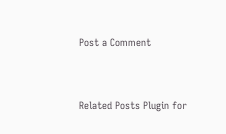Post a Comment


Related Posts Plugin for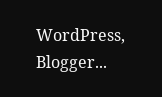WordPress, Blogger...